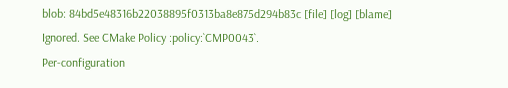blob: 84bd5e48316b22038895f0313ba8e875d294b83c [file] [log] [blame]
Ignored. See CMake Policy :policy:`CMP0043`.
Per-configuration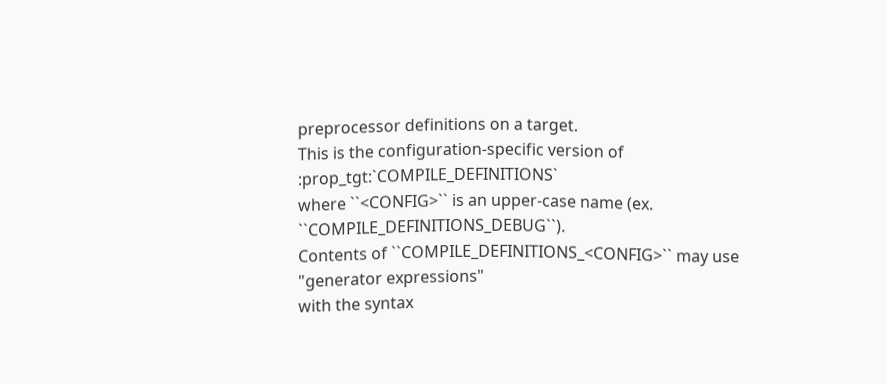preprocessor definitions on a target.
This is the configuration-specific version of :prop_tgt:`COMPILE_DEFINITIONS`
where ``<CONFIG>`` is an upper-case name (ex. ``COMPILE_DEFINITIONS_DEBUG``).
Contents of ``COMPILE_DEFINITIONS_<CONFIG>`` may use "generator expressions"
with the syntax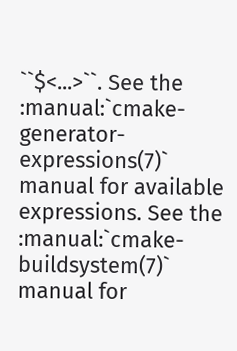``$<...>``. See the :manual:`cmake-generator-expressions(7)`
manual for available expressions. See the :manual:`cmake-buildsystem(7)`
manual for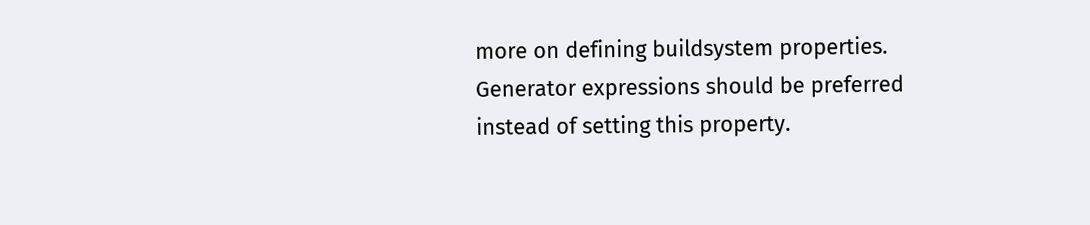more on defining buildsystem properties.
Generator expressions should be preferred instead of setting this property.